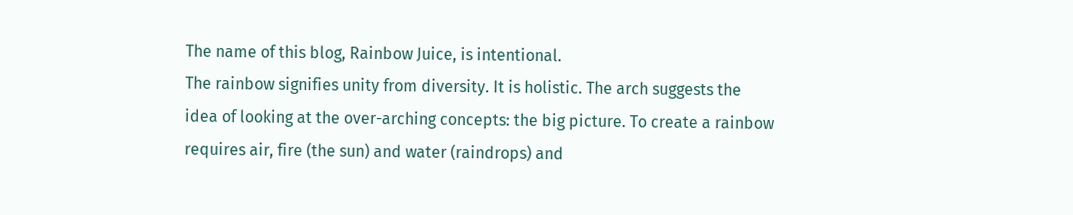The name of this blog, Rainbow Juice, is intentional.
The rainbow signifies unity from diversity. It is holistic. The arch suggests the idea of looking at the over-arching concepts: the big picture. To create a rainbow requires air, fire (the sun) and water (raindrops) and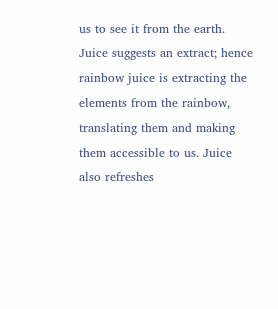us to see it from the earth.
Juice suggests an extract; hence rainbow juice is extracting the elements from the rainbow, translating them and making them accessible to us. Juice also refreshes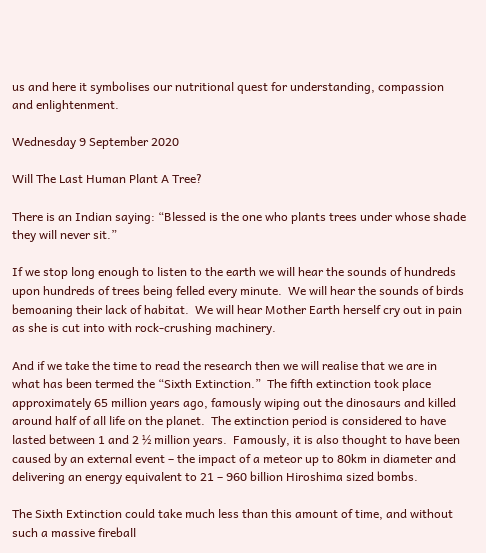us and here it symbolises our nutritional quest for understanding, compassion and enlightenment.

Wednesday 9 September 2020

Will The Last Human Plant A Tree?

There is an Indian saying: “Blessed is the one who plants trees under whose shade they will never sit.”

If we stop long enough to listen to the earth we will hear the sounds of hundreds upon hundreds of trees being felled every minute.  We will hear the sounds of birds bemoaning their lack of habitat.  We will hear Mother Earth herself cry out in pain as she is cut into with rock-crushing machinery.

And if we take the time to read the research then we will realise that we are in what has been termed the “Sixth Extinction.”  The fifth extinction took place approximately 65 million years ago, famously wiping out the dinosaurs and killed around half of all life on the planet.  The extinction period is considered to have lasted between 1 and 2 ½ million years.  Famously, it is also thought to have been caused by an external event – the impact of a meteor up to 80km in diameter and delivering an energy equivalent to 21 – 960 billion Hiroshima sized bombs.

The Sixth Extinction could take much less than this amount of time, and without such a massive fireball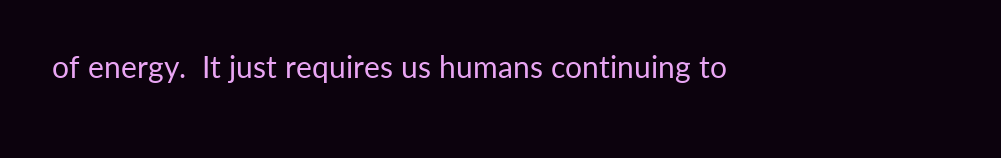of energy.  It just requires us humans continuing to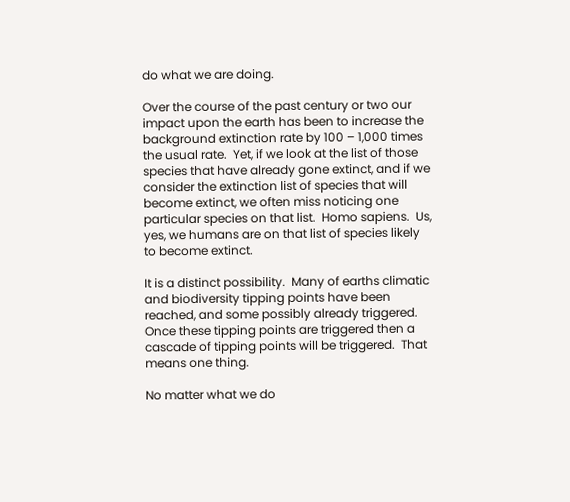do what we are doing.

Over the course of the past century or two our impact upon the earth has been to increase the background extinction rate by 100 – 1,000 times the usual rate.  Yet, if we look at the list of those species that have already gone extinct, and if we consider the extinction list of species that will become extinct, we often miss noticing one particular species on that list.  Homo sapiens.  Us, yes, we humans are on that list of species likely to become extinct.

It is a distinct possibility.  Many of earths climatic and biodiversity tipping points have been reached, and some possibly already triggered.  Once these tipping points are triggered then a cascade of tipping points will be triggered.  That means one thing.

No matter what we do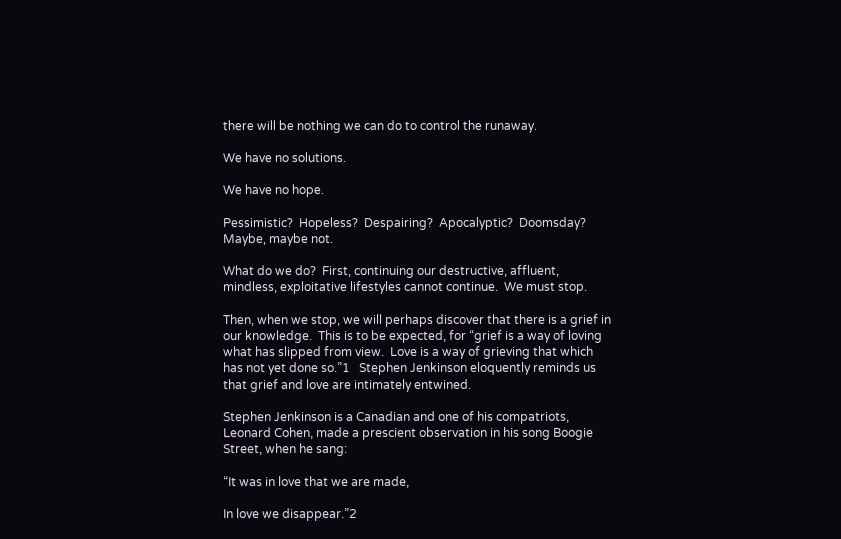there will be nothing we can do to control the runaway.

We have no solutions.

We have no hope.

Pessimistic?  Hopeless?  Despairing?  Apocalyptic?  Doomsday?  Maybe, maybe not.

What do we do?  First, continuing our destructive, affluent, mindless, exploitative lifestyles cannot continue.  We must stop.

Then, when we stop, we will perhaps discover that there is a grief in our knowledge.  This is to be expected, for “grief is a way of loving what has slipped from view.  Love is a way of grieving that which has not yet done so.”1   Stephen Jenkinson eloquently reminds us that grief and love are intimately entwined.

Stephen Jenkinson is a Canadian and one of his compatriots, Leonard Cohen, made a prescient observation in his song Boogie Street, when he sang:

“It was in love that we are made,

In love we disappear.”2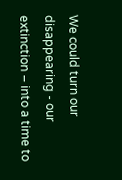We could turn our disappearing - our extinction – into a time to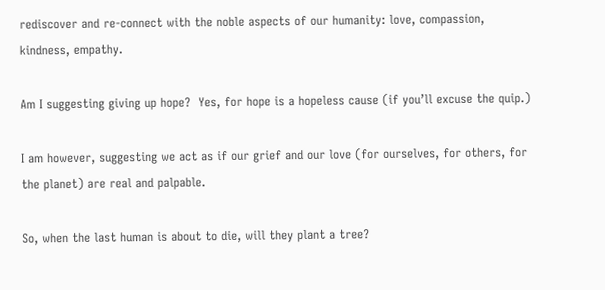rediscover and re-connect with the noble aspects of our humanity: love, compassion, kindness, empathy.

Am I suggesting giving up hope?  Yes, for hope is a hopeless cause (if you’ll excuse the quip.)

I am however, suggesting we act as if our grief and our love (for ourselves, for others, for the planet) are real and palpable.

So, when the last human is about to die, will they plant a tree?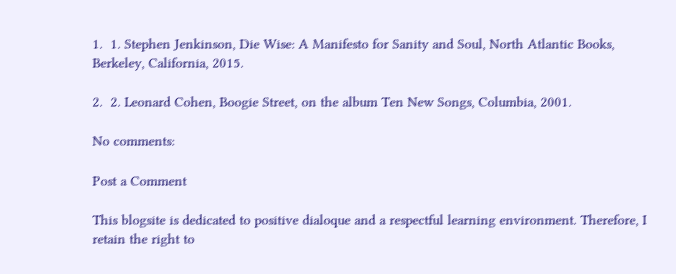1.  1. Stephen Jenkinson, Die Wise: A Manifesto for Sanity and Soul, North Atlantic Books, Berkeley, California, 2015.

2.  2. Leonard Cohen, Boogie Street, on the album Ten New Songs, Columbia, 2001.

No comments:

Post a Comment

This blogsite is dedicated to positive dialoque and a respectful learning environment. Therefore, I retain the right to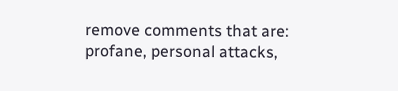remove comments that are: profane, personal attacks,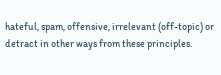hateful, spam, offensive, irrelevant (off-topic) or detract in other ways from these principles.